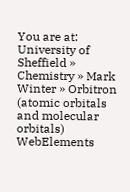You are at: University of Sheffield » Chemistry » Mark Winter » Orbitron (atomic orbitals and molecular orbitals)
WebElements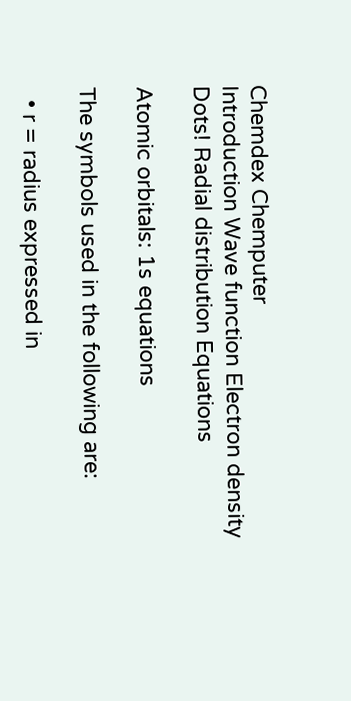Chemdex Chemputer
Introduction Wave function Electron density Dots! Radial distribution Equations

Atomic orbitals: 1s equations

The symbols used in the following are:

  • r = radius expressed in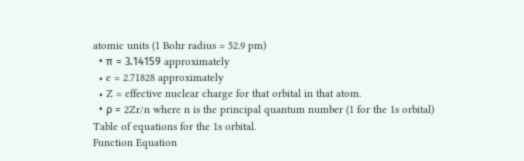atomic units (1 Bohr radius = 52.9 pm)
  • π = 3.14159 approximately
  • e = 2.71828 approximately
  • Z = effective nuclear charge for that orbital in that atom.
  • ρ = 2Zr/n where n is the principal quantum number (1 for the 1s orbital)
Table of equations for the 1s orbital.
Function Equation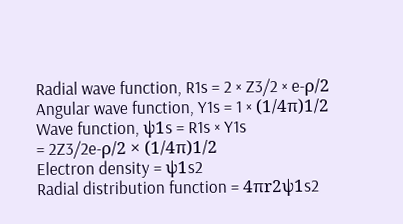Radial wave function, R1s = 2 × Z3/2 × e-ρ/2
Angular wave function, Y1s = 1 × (1/4π)1/2
Wave function, ψ1s = R1s × Y1s
= 2Z3/2e-ρ/2 × (1/4π)1/2
Electron density = ψ1s2
Radial distribution function = 4πr2ψ1s2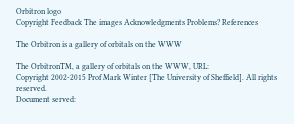Orbitron logo
Copyright Feedback The images Acknowledgments Problems? References

The Orbitron is a gallery of orbitals on the WWW

The OrbitronTM, a gallery of orbitals on the WWW, URL:
Copyright 2002-2015 Prof Mark Winter [The University of Sheffield]. All rights reserved.
Document served: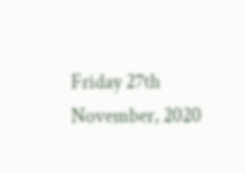Friday 27th November, 2020